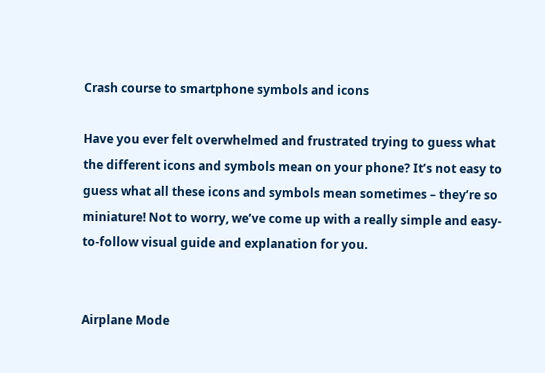Crash course to smartphone symbols and icons

Have you ever felt overwhelmed and frustrated trying to guess what the different icons and symbols mean on your phone? It’s not easy to guess what all these icons and symbols mean sometimes – they’re so miniature! Not to worry, we’ve come up with a really simple and easy-to-follow visual guide and explanation for you.


Airplane Mode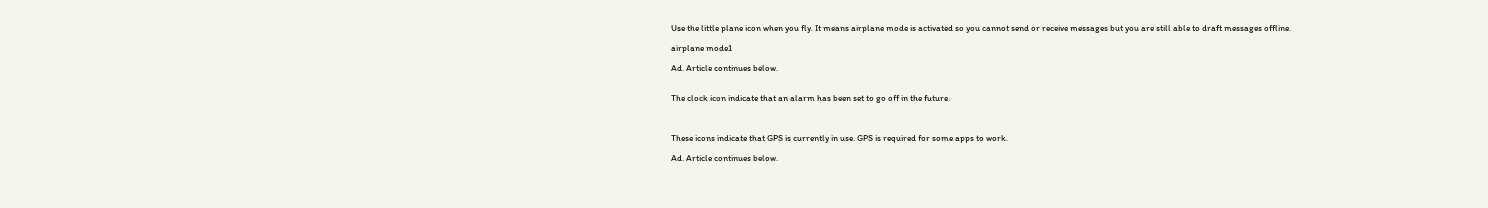Use the little plane icon when you fly. It means airplane mode is activated so you cannot send or receive messages but you are still able to draft messages offline.

airplane mode1

Ad. Article continues below.


The clock icon indicate that an alarm has been set to go off in the future.



These icons indicate that GPS is currently in use. GPS is required for some apps to work.

Ad. Article continues below.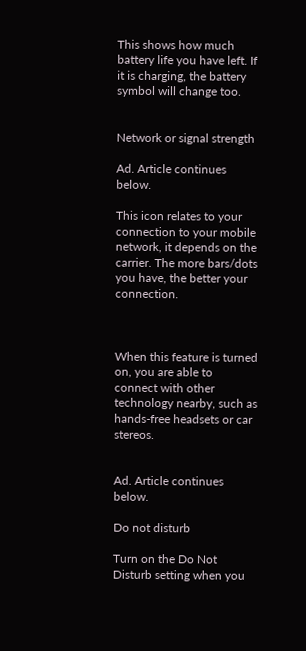This shows how much battery life you have left. If it is charging, the battery symbol will change too.


Network or signal strength

Ad. Article continues below.

This icon relates to your connection to your mobile network, it depends on the carrier. The more bars/dots you have, the better your connection.



When this feature is turned on, you are able to connect with other technology nearby, such as hands-free headsets or car stereos.


Ad. Article continues below.

Do not disturb

Turn on the Do Not Disturb setting when you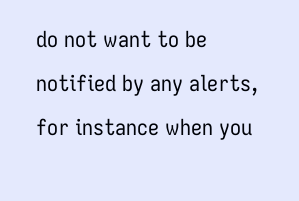do not want to be notified by any alerts, for instance when you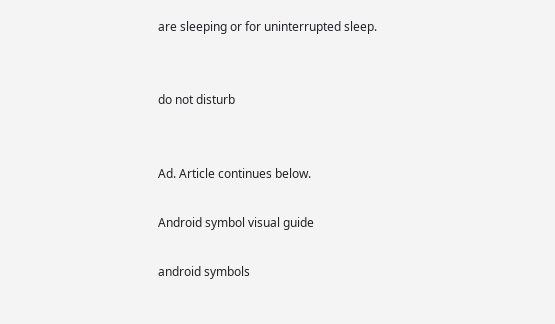are sleeping or for uninterrupted sleep.


do not disturb


Ad. Article continues below.

Android symbol visual guide

android symbols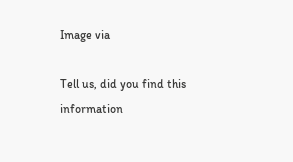Image via

Tell us, did you find this information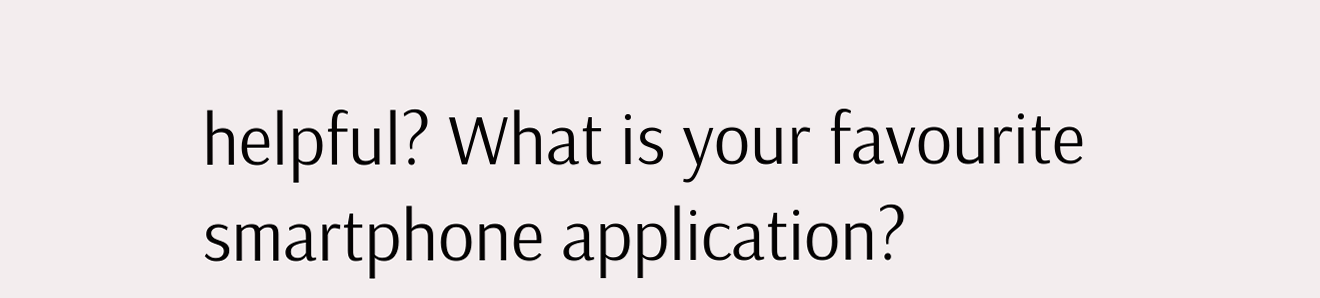helpful? What is your favourite smartphone application?